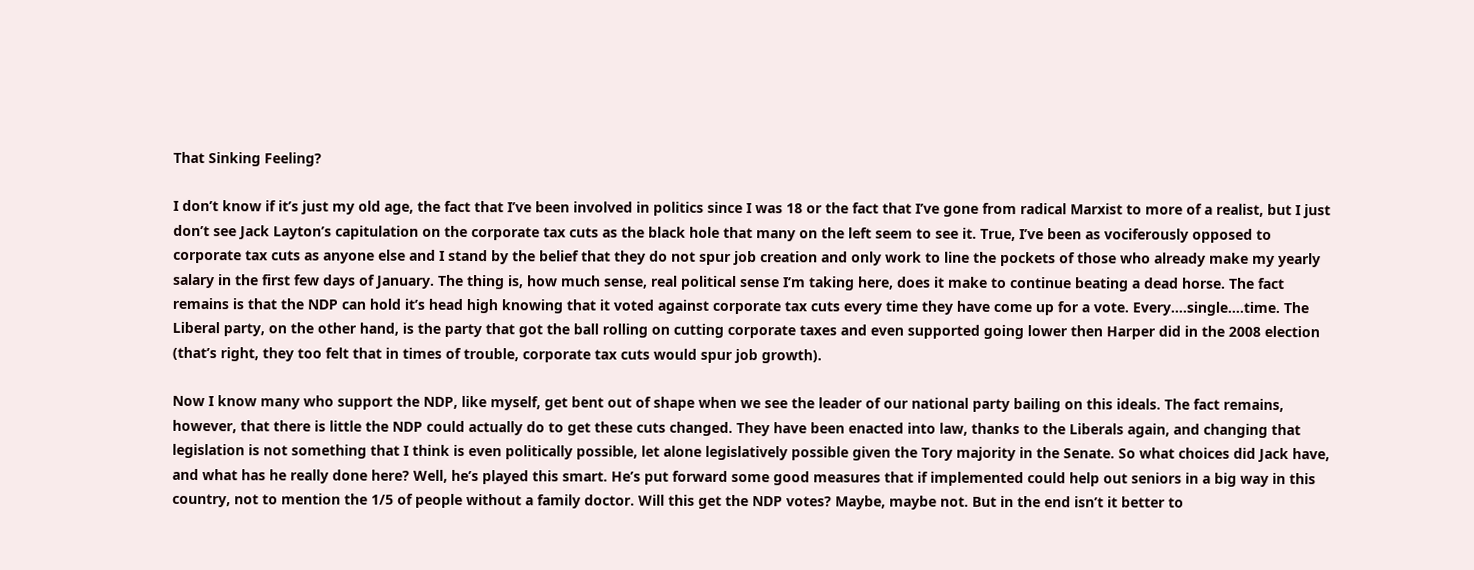That Sinking Feeling?

I don’t know if it’s just my old age, the fact that I’ve been involved in politics since I was 18 or the fact that I’ve gone from radical Marxist to more of a realist, but I just don’t see Jack Layton’s capitulation on the corporate tax cuts as the black hole that many on the left seem to see it. True, I’ve been as vociferously opposed to corporate tax cuts as anyone else and I stand by the belief that they do not spur job creation and only work to line the pockets of those who already make my yearly salary in the first few days of January. The thing is, how much sense, real political sense I’m taking here, does it make to continue beating a dead horse. The fact remains is that the NDP can hold it’s head high knowing that it voted against corporate tax cuts every time they have come up for a vote. Every….single….time. The Liberal party, on the other hand, is the party that got the ball rolling on cutting corporate taxes and even supported going lower then Harper did in the 2008 election (that’s right, they too felt that in times of trouble, corporate tax cuts would spur job growth).

Now I know many who support the NDP, like myself, get bent out of shape when we see the leader of our national party bailing on this ideals. The fact remains, however, that there is little the NDP could actually do to get these cuts changed. They have been enacted into law, thanks to the Liberals again, and changing that legislation is not something that I think is even politically possible, let alone legislatively possible given the Tory majority in the Senate. So what choices did Jack have, and what has he really done here? Well, he’s played this smart. He’s put forward some good measures that if implemented could help out seniors in a big way in this country, not to mention the 1/5 of people without a family doctor. Will this get the NDP votes? Maybe, maybe not. But in the end isn’t it better to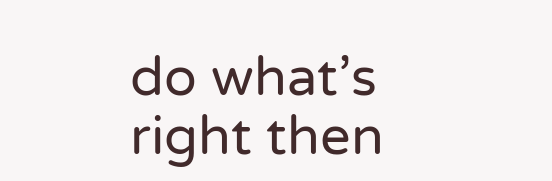do what’s right then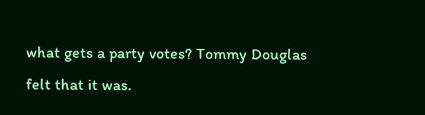what gets a party votes? Tommy Douglas felt that it was.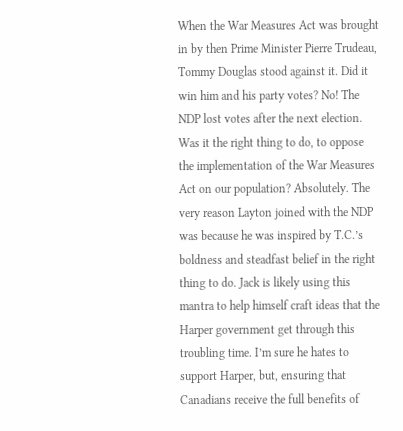When the War Measures Act was brought in by then Prime Minister Pierre Trudeau, Tommy Douglas stood against it. Did it win him and his party votes? No! The NDP lost votes after the next election. Was it the right thing to do, to oppose the implementation of the War Measures Act on our population? Absolutely. The very reason Layton joined with the NDP was because he was inspired by T.C.’s boldness and steadfast belief in the right thing to do. Jack is likely using this mantra to help himself craft ideas that the Harper government get through this troubling time. I’m sure he hates to support Harper, but, ensuring that Canadians receive the full benefits of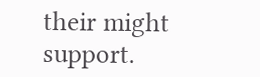their might support.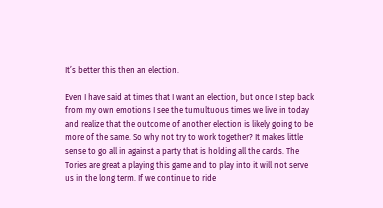It’s better this then an election.

Even I have said at times that I want an election, but once I step back from my own emotions I see the tumultuous times we live in today and realize that the outcome of another election is likely going to be more of the same. So why not try to work together? It makes little sense to go all in against a party that is holding all the cards. The Tories are great a playing this game and to play into it will not serve us in the long term. If we continue to ride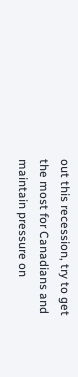out this recession, try to get the most for Canadians and maintain pressure on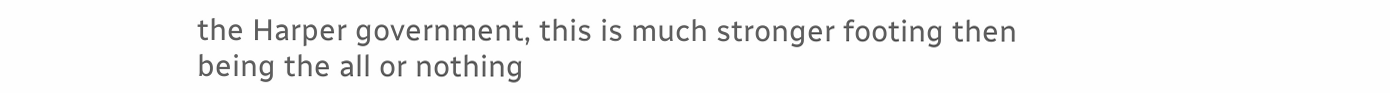the Harper government, this is much stronger footing then being the all or nothing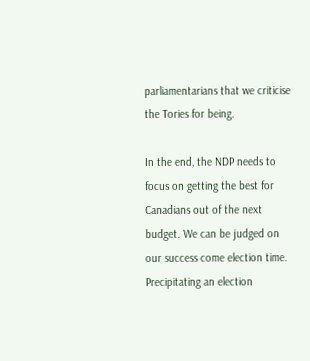parliamentarians that we criticise the Tories for being.

In the end, the NDP needs to focus on getting the best for Canadians out of the next budget. We can be judged on our success come election time. Precipitating an election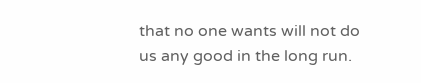that no one wants will not do us any good in the long run.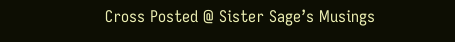Cross Posted @ Sister Sage’s Musings